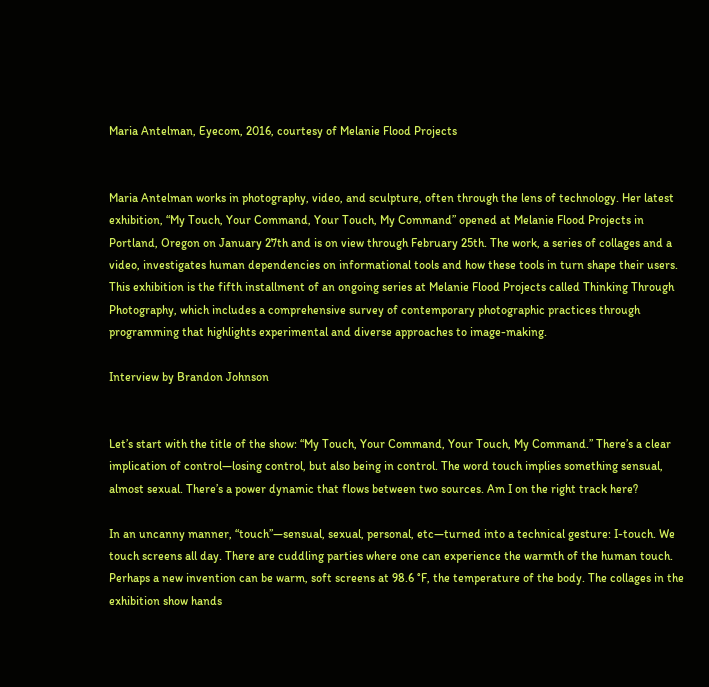Maria Antelman, Eyecom, 2016, courtesy of Melanie Flood Projects


Maria Antelman works in photography, video, and sculpture, often through the lens of technology. Her latest exhibition, “My Touch, Your Command, Your Touch, My Command” opened at Melanie Flood Projects in Portland, Oregon on January 27th and is on view through February 25th. The work, a series of collages and a video, investigates human dependencies on informational tools and how these tools in turn shape their users. This exhibition is the fifth installment of an ongoing series at Melanie Flood Projects called Thinking Through Photography, which includes a comprehensive survey of contemporary photographic practices through programming that highlights experimental and diverse approaches to image-making.

Interview by Brandon Johnson


Let’s start with the title of the show: “My Touch, Your Command, Your Touch, My Command.” There’s a clear implication of control—losing control, but also being in control. The word touch implies something sensual, almost sexual. There’s a power dynamic that flows between two sources. Am I on the right track here?

In an uncanny manner, “touch”—sensual, sexual, personal, etc—turned into a technical gesture: I-touch. We touch screens all day. There are cuddling parties where one can experience the warmth of the human touch. Perhaps a new invention can be warm, soft screens at 98.6 °F, the temperature of the body. The collages in the exhibition show hands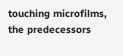touching microfilms, the predecessors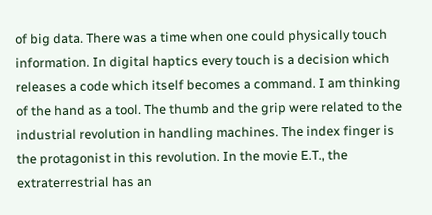of big data. There was a time when one could physically touch information. In digital haptics every touch is a decision which releases a code which itself becomes a command. I am thinking of the hand as a tool. The thumb and the grip were related to the industrial revolution in handling machines. The index finger is the protagonist in this revolution. In the movie E.T., the extraterrestrial has an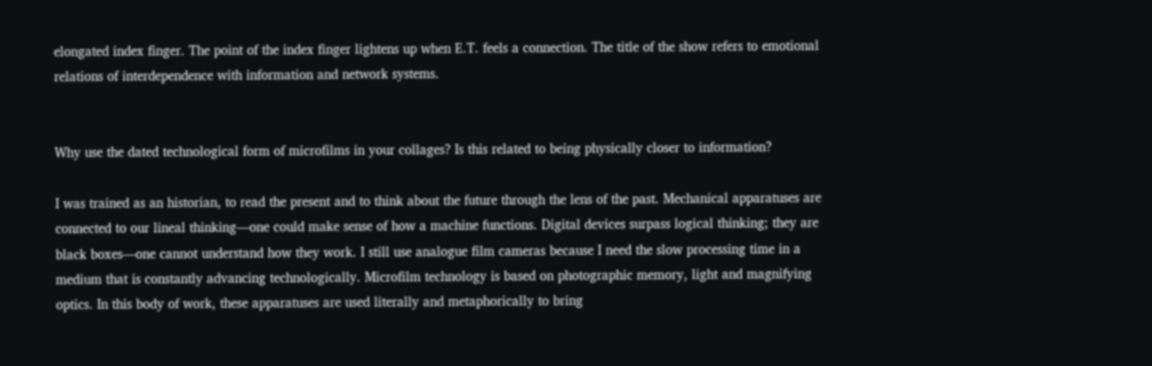elongated index finger. The point of the index finger lightens up when E.T. feels a connection. The title of the show refers to emotional relations of interdependence with information and network systems.


Why use the dated technological form of microfilms in your collages? Is this related to being physically closer to information?

I was trained as an historian, to read the present and to think about the future through the lens of the past. Mechanical apparatuses are connected to our lineal thinking—one could make sense of how a machine functions. Digital devices surpass logical thinking; they are black boxes—one cannot understand how they work. I still use analogue film cameras because I need the slow processing time in a medium that is constantly advancing technologically. Microfilm technology is based on photographic memory, light and magnifying optics. In this body of work, these apparatuses are used literally and metaphorically to bring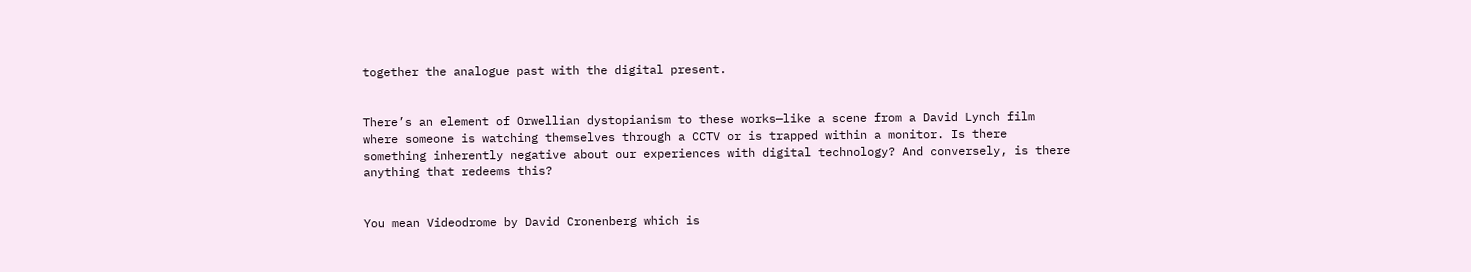together the analogue past with the digital present.


There’s an element of Orwellian dystopianism to these works—like a scene from a David Lynch film where someone is watching themselves through a CCTV or is trapped within a monitor. Is there something inherently negative about our experiences with digital technology? And conversely, is there anything that redeems this?


You mean Videodrome by David Cronenberg which is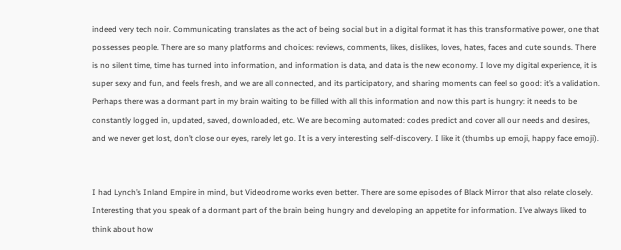indeed very tech noir. Communicating translates as the act of being social but in a digital format it has this transformative power, one that possesses people. There are so many platforms and choices: reviews, comments, likes, dislikes, loves, hates, faces and cute sounds. There is no silent time, time has turned into information, and information is data, and data is the new economy. I love my digital experience, it is super sexy and fun, and feels fresh, and we are all connected, and its participatory, and sharing moments can feel so good: it’s a validation. Perhaps there was a dormant part in my brain waiting to be filled with all this information and now this part is hungry: it needs to be constantly logged in, updated, saved, downloaded, etc. We are becoming automated: codes predict and cover all our needs and desires, and we never get lost, don’t close our eyes, rarely let go. It is a very interesting self-discovery. I like it (thumbs up emoji, happy face emoji).


I had Lynch’s Inland Empire in mind, but Videodrome works even better. There are some episodes of Black Mirror that also relate closely. Interesting that you speak of a dormant part of the brain being hungry and developing an appetite for information. I’ve always liked to think about how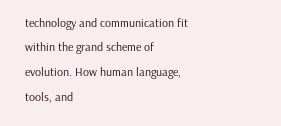technology and communication fit within the grand scheme of evolution. How human language, tools, and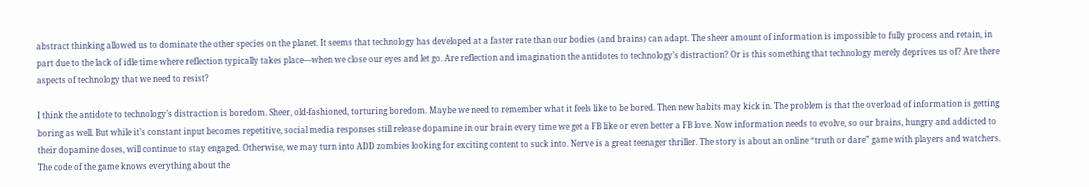abstract thinking allowed us to dominate the other species on the planet. It seems that technology has developed at a faster rate than our bodies (and brains) can adapt. The sheer amount of information is impossible to fully process and retain, in part due to the lack of idle time where reflection typically takes place—when we close our eyes and let go. Are reflection and imagination the antidotes to technology’s distraction? Or is this something that technology merely deprives us of? Are there aspects of technology that we need to resist?

I think the antidote to technology’s distraction is boredom. Sheer, old-fashioned, torturing boredom. Maybe we need to remember what it feels like to be bored. Then new habits may kick in. The problem is that the overload of information is getting boring as well. But while it’s constant input becomes repetitive, social media responses still release dopamine in our brain every time we get a FB like or even better a FB love. Now information needs to evolve, so our brains, hungry and addicted to their dopamine doses, will continue to stay engaged. Otherwise, we may turn into ADD zombies looking for exciting content to suck into. Nerve is a great teenager thriller. The story is about an online “truth or dare” game with players and watchers. The code of the game knows everything about the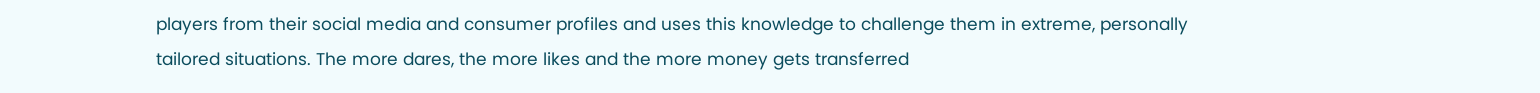players from their social media and consumer profiles and uses this knowledge to challenge them in extreme, personally tailored situations. The more dares, the more likes and the more money gets transferred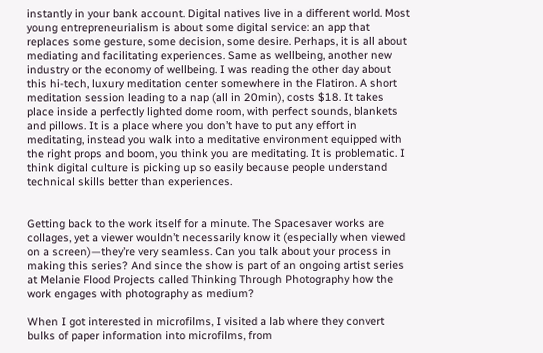instantly in your bank account. Digital natives live in a different world. Most young entrepreneurialism is about some digital service: an app that replaces some gesture, some decision, some desire. Perhaps, it is all about mediating and facilitating experiences. Same as wellbeing, another new industry or the economy of wellbeing. I was reading the other day about this hi-tech, luxury meditation center somewhere in the Flatiron. A short meditation session leading to a nap (all in 20min), costs $18. It takes place inside a perfectly lighted dome room, with perfect sounds, blankets and pillows. It is a place where you don’t have to put any effort in meditating, instead you walk into a meditative environment equipped with the right props and boom, you think you are meditating. It is problematic. I think digital culture is picking up so easily because people understand technical skills better than experiences.


Getting back to the work itself for a minute. The Spacesaver works are collages, yet a viewer wouldn’t necessarily know it (especially when viewed on a screen)—they’re very seamless. Can you talk about your process in making this series? And since the show is part of an ongoing artist series at Melanie Flood Projects called Thinking Through Photography how the work engages with photography as medium?

When I got interested in microfilms, I visited a lab where they convert bulks of paper information into microfilms, from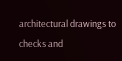architectural drawings to checks and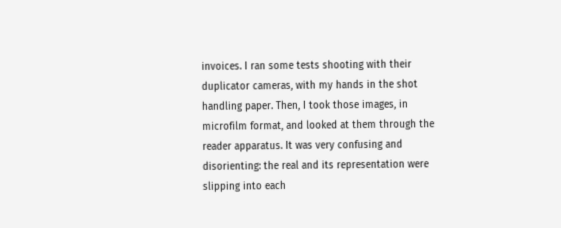invoices. I ran some tests shooting with their duplicator cameras, with my hands in the shot handling paper. Then, I took those images, in microfilm format, and looked at them through the reader apparatus. It was very confusing and disorienting: the real and its representation were slipping into each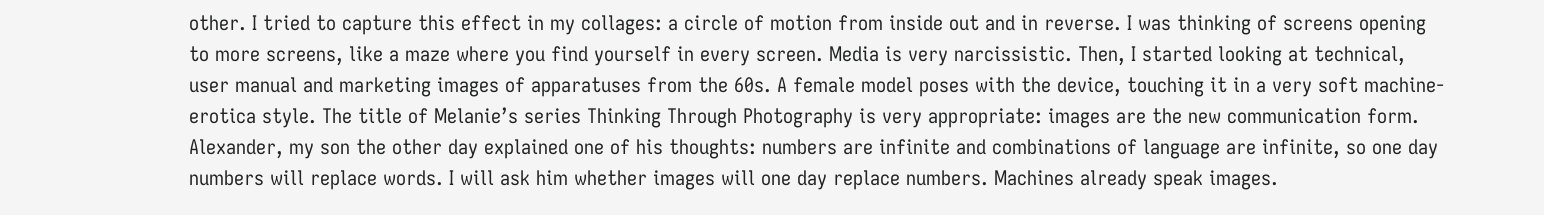other. I tried to capture this effect in my collages: a circle of motion from inside out and in reverse. I was thinking of screens opening to more screens, like a maze where you find yourself in every screen. Media is very narcissistic. Then, I started looking at technical, user manual and marketing images of apparatuses from the 60s. A female model poses with the device, touching it in a very soft machine-erotica style. The title of Melanie’s series Thinking Through Photography is very appropriate: images are the new communication form. Alexander, my son the other day explained one of his thoughts: numbers are infinite and combinations of language are infinite, so one day numbers will replace words. I will ask him whether images will one day replace numbers. Machines already speak images.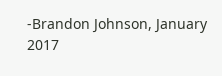-Brandon Johnson, January 2017